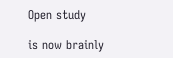Open study

is now brainly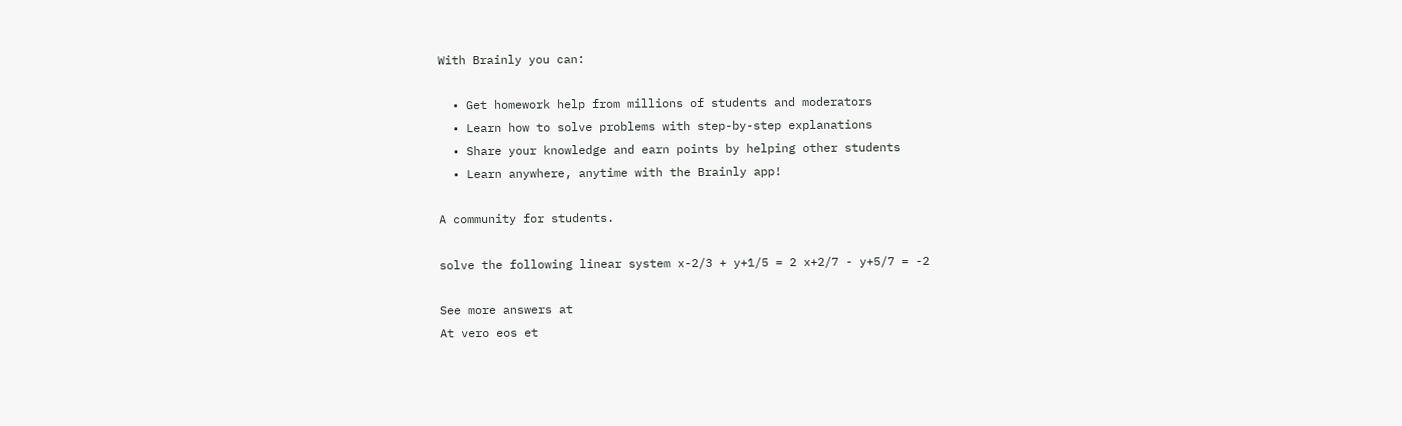With Brainly you can:

  • Get homework help from millions of students and moderators
  • Learn how to solve problems with step-by-step explanations
  • Share your knowledge and earn points by helping other students
  • Learn anywhere, anytime with the Brainly app!

A community for students.

solve the following linear system x-2/3 + y+1/5 = 2 x+2/7 - y+5/7 = -2

See more answers at
At vero eos et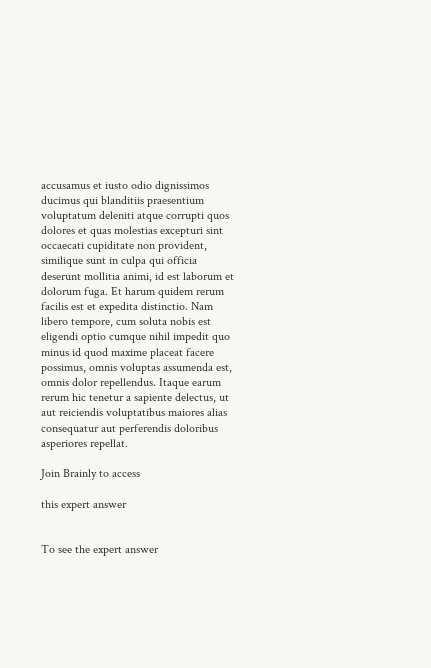accusamus et iusto odio dignissimos ducimus qui blanditiis praesentium voluptatum deleniti atque corrupti quos dolores et quas molestias excepturi sint occaecati cupiditate non provident, similique sunt in culpa qui officia deserunt mollitia animi, id est laborum et dolorum fuga. Et harum quidem rerum facilis est et expedita distinctio. Nam libero tempore, cum soluta nobis est eligendi optio cumque nihil impedit quo minus id quod maxime placeat facere possimus, omnis voluptas assumenda est, omnis dolor repellendus. Itaque earum rerum hic tenetur a sapiente delectus, ut aut reiciendis voluptatibus maiores alias consequatur aut perferendis doloribus asperiores repellat.

Join Brainly to access

this expert answer


To see the expert answer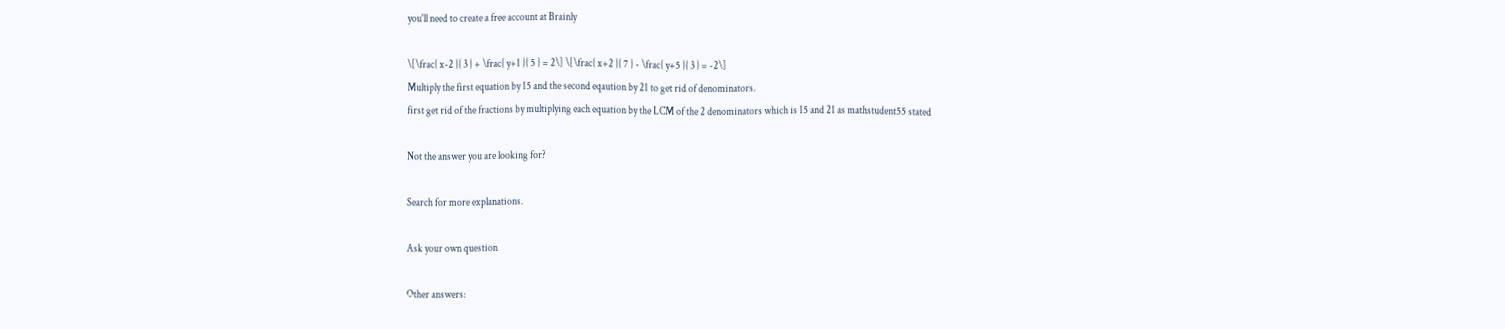you'll need to create a free account at Brainly

\[\frac{ x-2 }{ 3 } + \frac{ y+1 }{ 5 } = 2\] \[\frac{ x+2 }{ 7 } - \frac{ y+5 }{ 3 } = -2\]
Multiply the first equation by 15 and the second eqaution by 21 to get rid of denominators.
first get rid of the fractions by multiplying each equation by the LCM of the 2 denominators which is 15 and 21 as mathstudent55 stated

Not the answer you are looking for?

Search for more explanations.

Ask your own question

Other answers: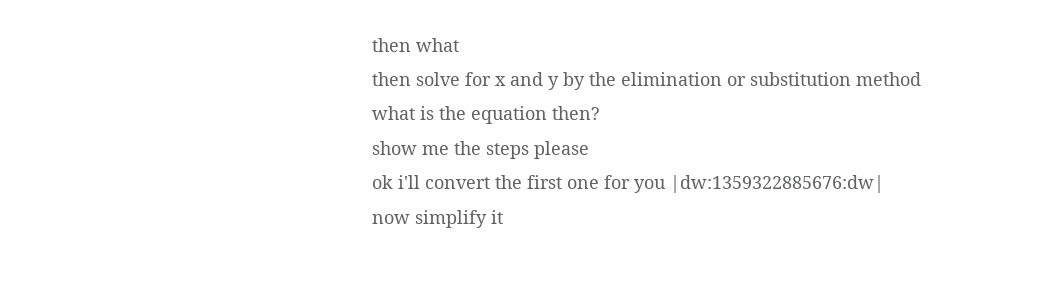then what
then solve for x and y by the elimination or substitution method
what is the equation then?
show me the steps please
ok i'll convert the first one for you |dw:1359322885676:dw|
now simplify it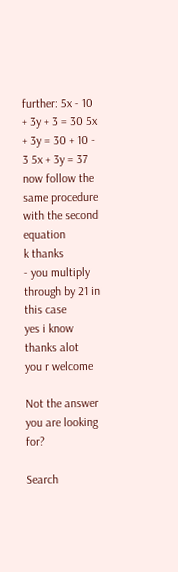further: 5x - 10 + 3y + 3 = 30 5x + 3y = 30 + 10 - 3 5x + 3y = 37
now follow the same procedure with the second equation
k thanks
- you multiply through by 21 in this case
yes i know thanks alot
you r welcome

Not the answer you are looking for?

Search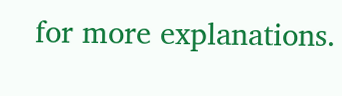for more explanations.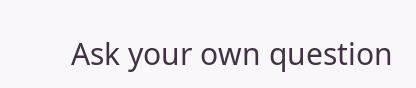Ask your own question